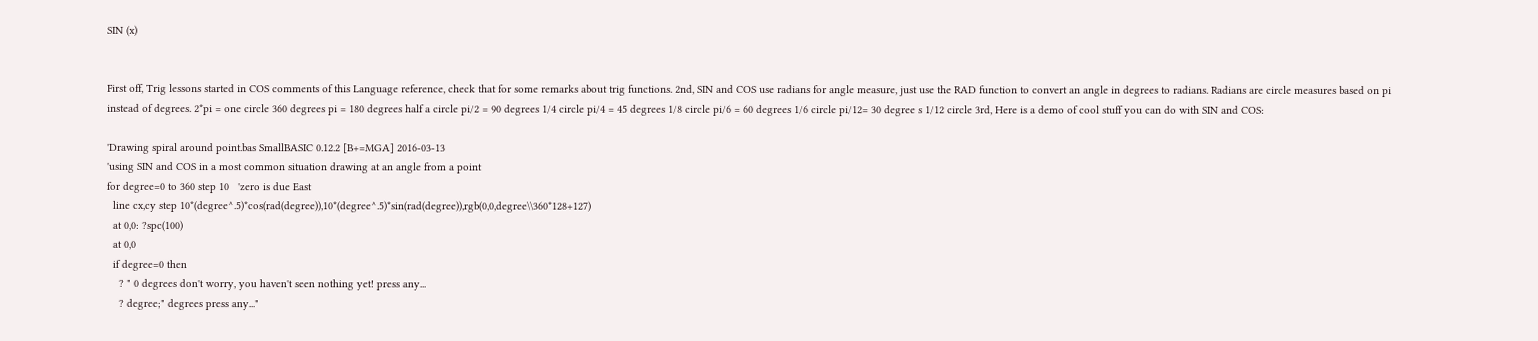SIN (x)


First off, Trig lessons started in COS comments of this Language reference, check that for some remarks about trig functions. 2nd, SIN and COS use radians for angle measure, just use the RAD function to convert an angle in degrees to radians. Radians are circle measures based on pi instead of degrees. 2*pi = one circle 360 degrees pi = 180 degrees half a circle pi/2 = 90 degrees 1/4 circle pi/4 = 45 degrees 1/8 circle pi/6 = 60 degrees 1/6 circle pi/12= 30 degree s 1/12 circle 3rd, Here is a demo of cool stuff you can do with SIN and COS:

'Drawing spiral around point.bas SmallBASIC 0.12.2 [B+=MGA] 2016-03-13
'using SIN and COS in a most common situation drawing at an angle from a point
for degree=0 to 360 step 10   'zero is due East
  line cx,cy step 10*(degree^.5)*cos(rad(degree)),10*(degree^.5)*sin(rad(degree)),rgb(0,0,degree\\360*128+127)
  at 0,0: ?spc(100)
  at 0,0
  if degree=0 then
    ? " 0 degrees don't worry, you haven't seen nothing yet! press any...
    ? degree;" degrees press any..."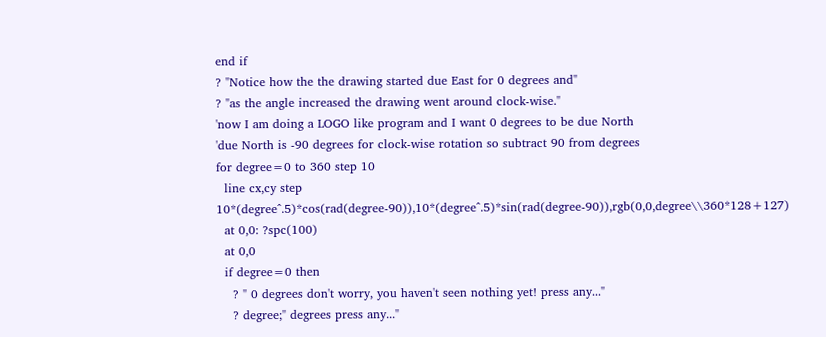end if
? "Notice how the the drawing started due East for 0 degrees and"
? "as the angle increased the drawing went around clock-wise."
'now I am doing a LOGO like program and I want 0 degrees to be due North
'due North is -90 degrees for clock-wise rotation so subtract 90 from degrees
for degree=0 to 360 step 10
  line cx,cy step 10*(degree^.5)*cos(rad(degree-90)),10*(degree^.5)*sin(rad(degree-90)),rgb(0,0,degree\\360*128+127)
  at 0,0: ?spc(100)
  at 0,0
  if degree=0 then
    ? " 0 degrees don't worry, you haven't seen nothing yet! press any..."
    ? degree;" degrees press any..."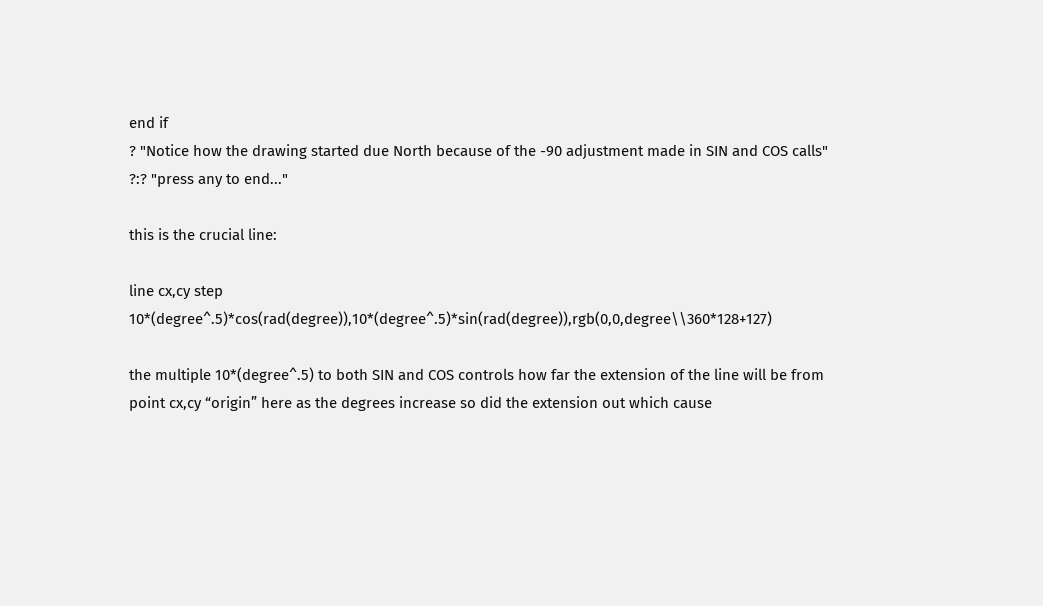end if
? "Notice how the drawing started due North because of the -90 adjustment made in SIN and COS calls"
?:? "press any to end..."

this is the crucial line:

line cx,cy step 10*(degree^.5)*cos(rad(degree)),10*(degree^.5)*sin(rad(degree)),rgb(0,0,degree\\360*128+127)

the multiple 10*(degree^.5) to both SIN and COS controls how far the extension of the line will be from point cx,cy “origin” here as the degrees increase so did the extension out which cause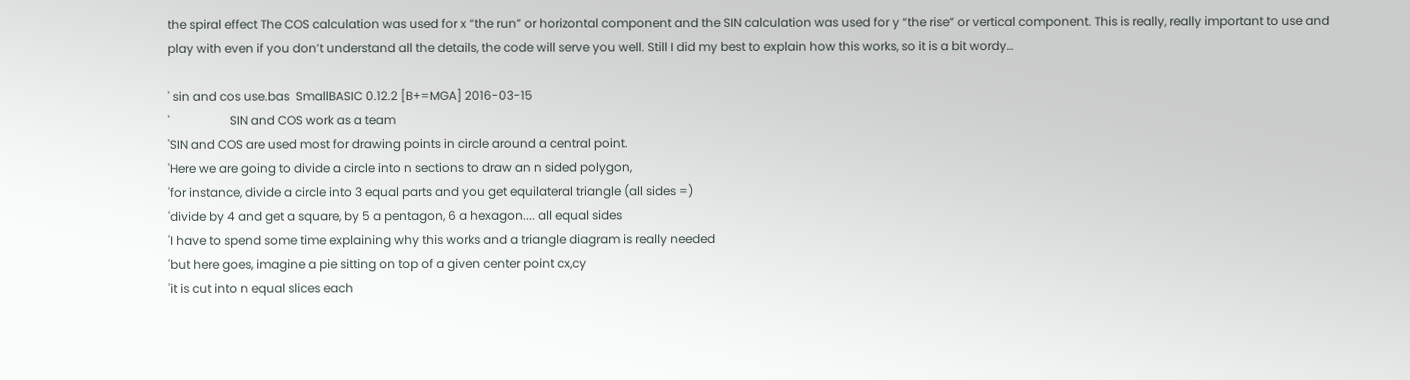the spiral effect The COS calculation was used for x “the run” or horizontal component and the SIN calculation was used for y “the rise” or vertical component. This is really, really important to use and play with even if you don’t understand all the details, the code will serve you well. Still I did my best to explain how this works, so it is a bit wordy…

' sin and cos use.bas  SmallBASIC 0.12.2 [B+=MGA] 2016-03-15
'                    SIN and COS work as a team
'SIN and COS are used most for drawing points in circle around a central point.
'Here we are going to divide a circle into n sections to draw an n sided polygon,
'for instance, divide a circle into 3 equal parts and you get equilateral triangle (all sides =)
'divide by 4 and get a square, by 5 a pentagon, 6 a hexagon.... all equal sides
'I have to spend some time explaining why this works and a triangle diagram is really needed
'but here goes, imagine a pie sitting on top of a given center point cx,cy
'it is cut into n equal slices each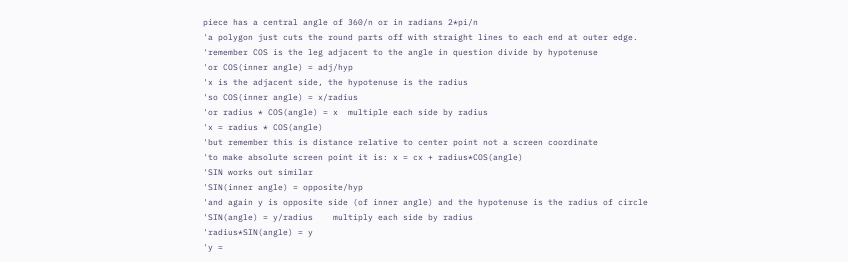piece has a central angle of 360/n or in radians 2*pi/n
'a polygon just cuts the round parts off with straight lines to each end at outer edge.
'remember COS is the leg adjacent to the angle in question divide by hypotenuse
'or COS(inner angle) = adj/hyp
'x is the adjacent side, the hypotenuse is the radius
'so COS(inner angle) = x/radius
'or radius * COS(angle) = x  multiple each side by radius
'x = radius * COS(angle)
'but remember this is distance relative to center point not a screen coordinate
'to make absolute screen point it is: x = cx + radius*COS(angle)
'SIN works out similar
'SIN(inner angle) = opposite/hyp
'and again y is opposite side (of inner angle) and the hypotenuse is the radius of circle
'SIN(angle) = y/radius    multiply each side by radius
'radius*SIN(angle) = y
'y =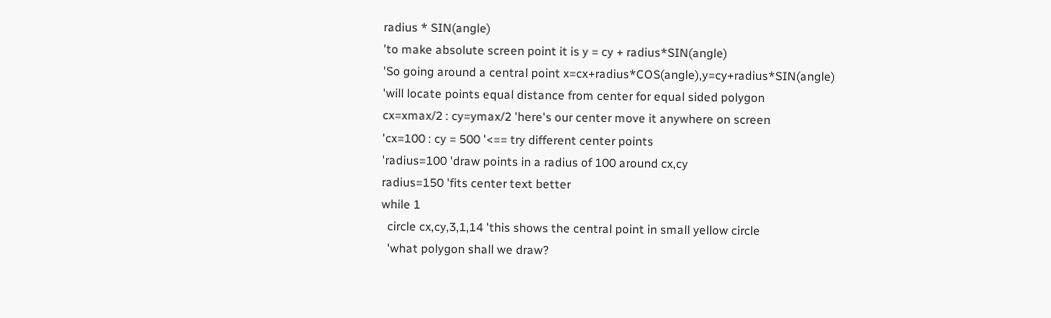radius * SIN(angle)
'to make absolute screen point it is y = cy + radius*SIN(angle)
'So going around a central point x=cx+radius*COS(angle),y=cy+radius*SIN(angle)
'will locate points equal distance from center for equal sided polygon
cx=xmax/2 : cy=ymax/2 'here's our center move it anywhere on screen
'cx=100 : cy = 500 '<== try different center points
'radius=100 'draw points in a radius of 100 around cx,cy
radius=150 'fits center text better
while 1
  circle cx,cy,3,1,14 'this shows the central point in small yellow circle
  'what polygon shall we draw?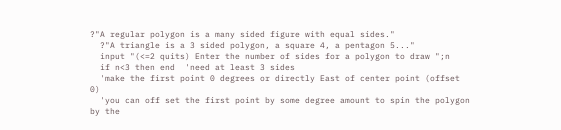?"A regular polygon is a many sided figure with equal sides."
  ?"A triangle is a 3 sided polygon, a square 4, a pentagon 5..."
  input "(<=2 quits) Enter the number of sides for a polygon to draw ";n
  if n<3 then end  'need at least 3 sides
  'make the first point 0 degrees or directly East of center point (offset 0)
  'you can off set the first point by some degree amount to spin the polygon by the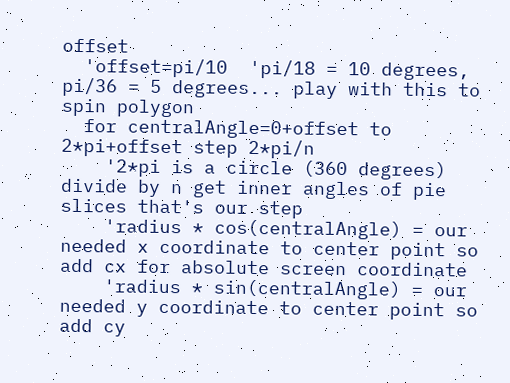offset
  'offset=pi/10  'pi/18 = 10 degrees, pi/36 = 5 degrees... play with this to spin polygon
  for centralAngle=0+offset to 2*pi+offset step 2*pi/n
    '2*pi is a circle (360 degrees) divide by n get inner angles of pie slices that's our step
    'radius * cos(centralAngle) = our needed x coordinate to center point so add cx for absolute screen coordinate
    'radius * sin(centralAngle) = our needed y coordinate to center point so add cy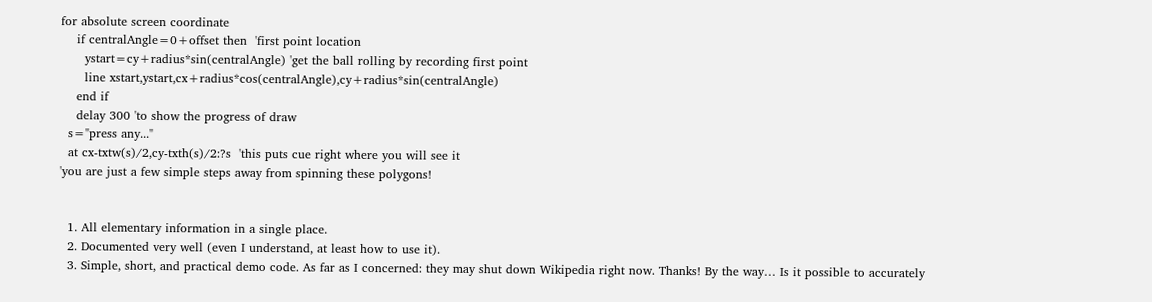for absolute screen coordinate
    if centralAngle=0+offset then  'first point location
      ystart=cy+radius*sin(centralAngle) 'get the ball rolling by recording first point
      line xstart,ystart,cx+radius*cos(centralAngle),cy+radius*sin(centralAngle)
    end if
    delay 300 'to show the progress of draw
  s="press any..."
  at cx-txtw(s)/2,cy-txth(s)/2:?s  'this puts cue right where you will see it
'you are just a few simple steps away from spinning these polygons!


  1. All elementary information in a single place.
  2. Documented very well (even I understand, at least how to use it).
  3. Simple, short, and practical demo code. As far as I concerned: they may shut down Wikipedia right now. Thanks! By the way… Is it possible to accurately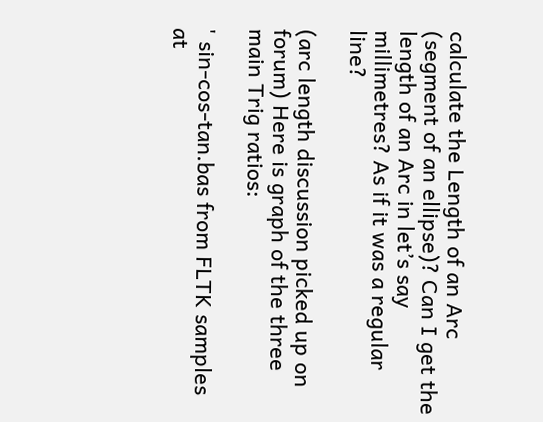calculate the Length of an Arc (segment of an ellipse)? Can I get the length of an Arc in let’s say millimetres? As if it was a regular line?

(arc length discussion picked up on forum) Here is graph of the three main Trig ratios:

' sin-cos-tan.bas from FLTK samples
at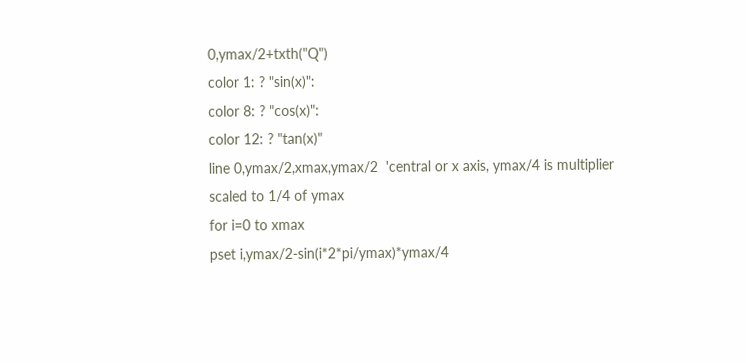0,ymax/2+txth("Q")
color 1: ? "sin(x)":
color 8: ? "cos(x)":
color 12: ? "tan(x)"
line 0,ymax/2,xmax,ymax/2  'central or x axis, ymax/4 is multiplier scaled to 1/4 of ymax
for i=0 to xmax
pset i,ymax/2-sin(i*2*pi/ymax)*ymax/4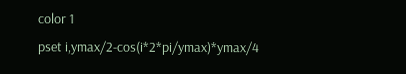color 1
pset i,ymax/2-cos(i*2*pi/ymax)*ymax/4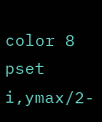color 8
pset i,ymax/2-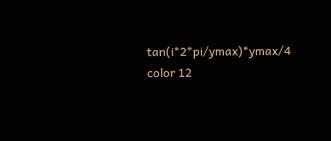tan(i*2*pi/ymax)*ymax/4 color 12